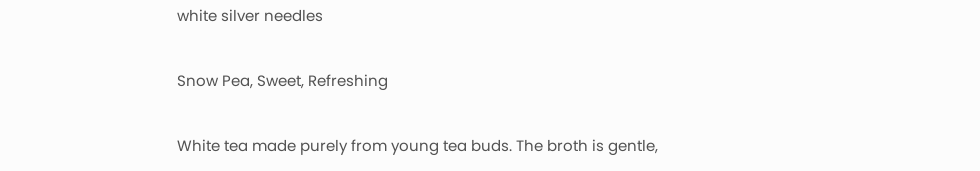white silver needles

Snow Pea, Sweet, Refreshing

White tea made purely from young tea buds. The broth is gentle,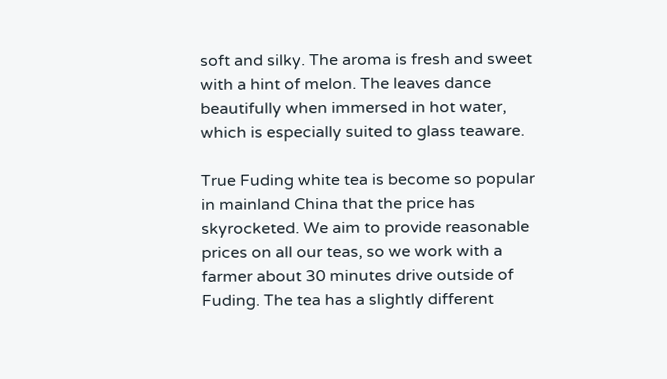soft and silky. The aroma is fresh and sweet with a hint of melon. The leaves dance beautifully when immersed in hot water, which is especially suited to glass teaware.

True Fuding white tea is become so popular in mainland China that the price has skyrocketed. We aim to provide reasonable prices on all our teas, so we work with a farmer about 30 minutes drive outside of Fuding. The tea has a slightly different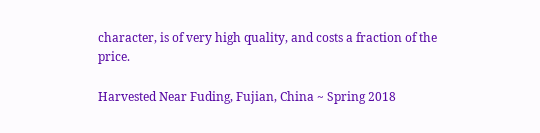character, is of very high quality, and costs a fraction of the price.

Harvested Near Fuding, Fujian, China ~ Spring 2018